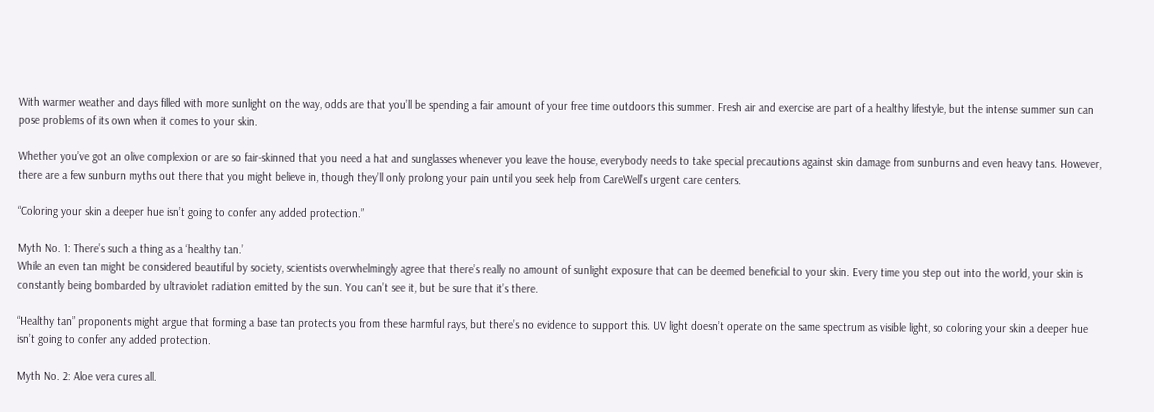With warmer weather and days filled with more sunlight on the way, odds are that you’ll be spending a fair amount of your free time outdoors this summer. Fresh air and exercise are part of a healthy lifestyle, but the intense summer sun can pose problems of its own when it comes to your skin.

Whether you’ve got an olive complexion or are so fair-skinned that you need a hat and sunglasses whenever you leave the house, everybody needs to take special precautions against skin damage from sunburns and even heavy tans. However, there are a few sunburn myths out there that you might believe in, though they’ll only prolong your pain until you seek help from CareWell’s urgent care centers.

“Coloring your skin a deeper hue isn’t going to confer any added protection.”

Myth No. 1: There’s such a thing as a ‘healthy tan.’
While an even tan might be considered beautiful by society, scientists overwhelmingly agree that there’s really no amount of sunlight exposure that can be deemed beneficial to your skin. Every time you step out into the world, your skin is constantly being bombarded by ultraviolet radiation emitted by the sun. You can’t see it, but be sure that it’s there.

“Healthy tan” proponents might argue that forming a base tan protects you from these harmful rays, but there’s no evidence to support this. UV light doesn’t operate on the same spectrum as visible light, so coloring your skin a deeper hue isn’t going to confer any added protection.

Myth No. 2: Aloe vera cures all.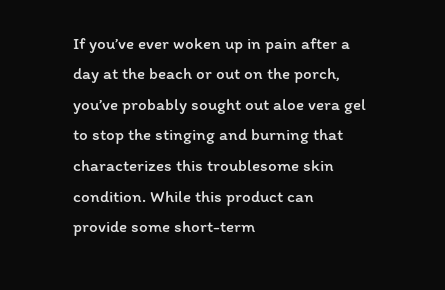If you’ve ever woken up in pain after a day at the beach or out on the porch, you’ve probably sought out aloe vera gel to stop the stinging and burning that characterizes this troublesome skin condition. While this product can provide some short-term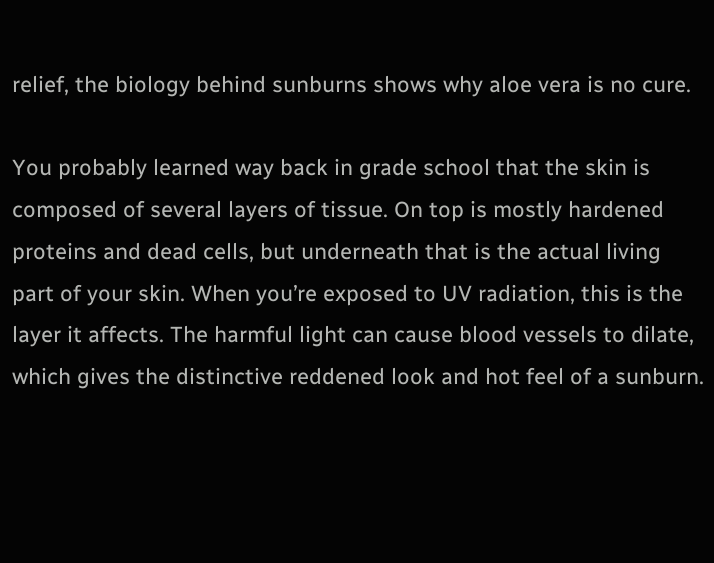relief, the biology behind sunburns shows why aloe vera is no cure.

You probably learned way back in grade school that the skin is composed of several layers of tissue. On top is mostly hardened proteins and dead cells, but underneath that is the actual living part of your skin. When you’re exposed to UV radiation, this is the layer it affects. The harmful light can cause blood vessels to dilate, which gives the distinctive reddened look and hot feel of a sunburn.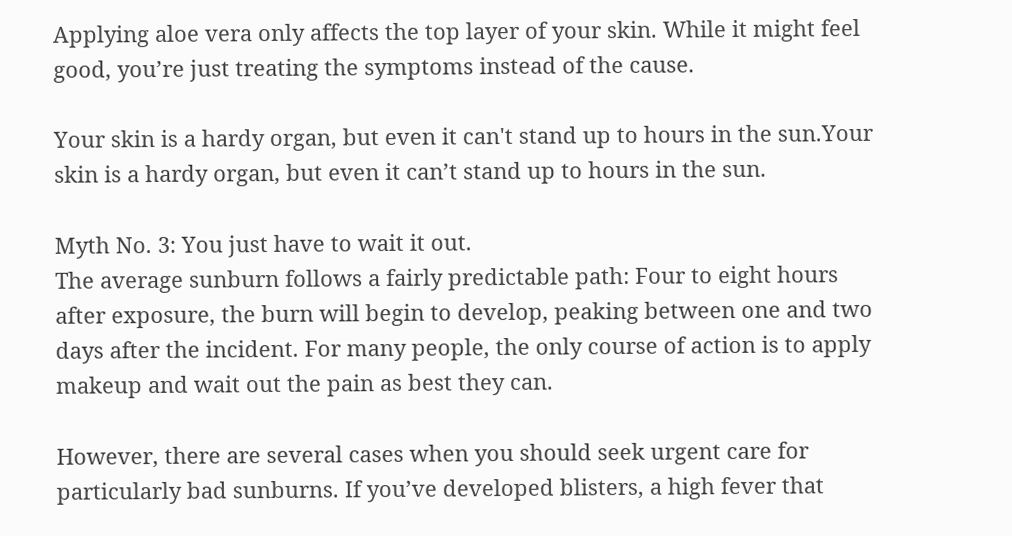Applying aloe vera only affects the top layer of your skin. While it might feel good, you’re just treating the symptoms instead of the cause.

Your skin is a hardy organ, but even it can't stand up to hours in the sun.Your skin is a hardy organ, but even it can’t stand up to hours in the sun.

Myth No. 3: You just have to wait it out.
The average sunburn follows a fairly predictable path: Four to eight hours after exposure, the burn will begin to develop, peaking between one and two days after the incident. For many people, the only course of action is to apply makeup and wait out the pain as best they can.

However, there are several cases when you should seek urgent care for particularly bad sunburns. If you’ve developed blisters, a high fever that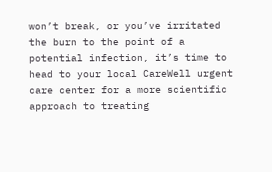won’t break, or you’ve irritated the burn to the point of a potential infection, it’s time to head to your local CareWell urgent care center for a more scientific approach to treating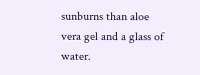sunburns than aloe vera gel and a glass of water.